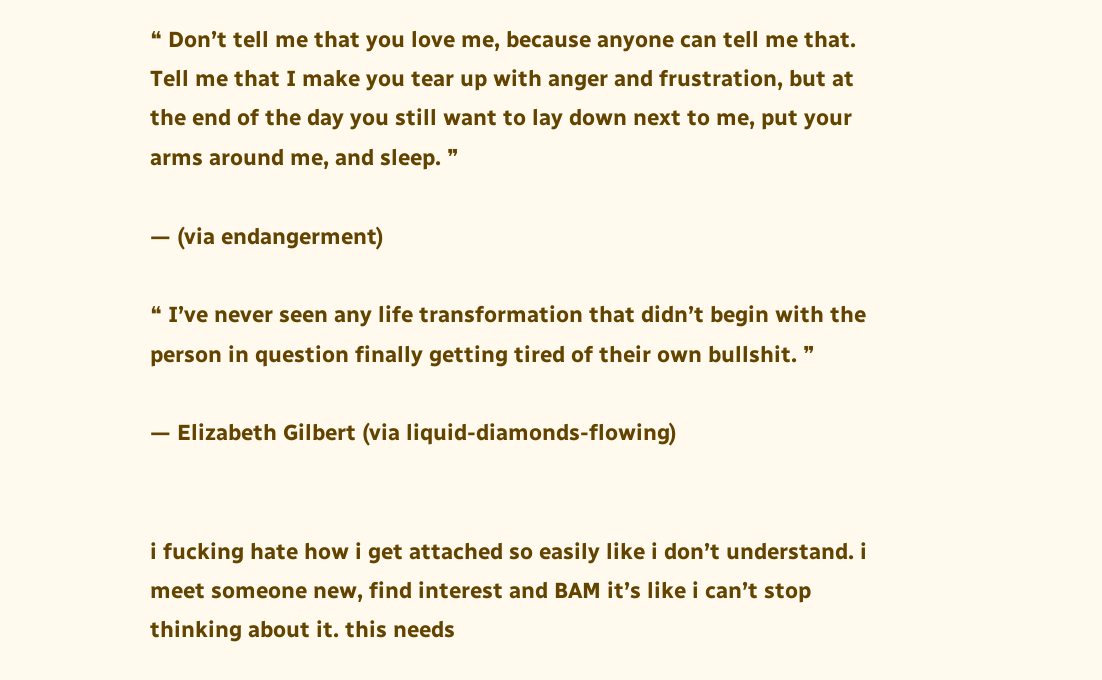❝ Don’t tell me that you love me, because anyone can tell me that. Tell me that I make you tear up with anger and frustration, but at the end of the day you still want to lay down next to me, put your arms around me, and sleep. ❞

— (via endangerment)

❝ I’ve never seen any life transformation that didn’t begin with the person in question finally getting tired of their own bullshit. ❞

— Elizabeth Gilbert (via liquid-diamonds-flowing)


i fucking hate how i get attached so easily like i don’t understand. i meet someone new, find interest and BAM it’s like i can’t stop thinking about it. this needs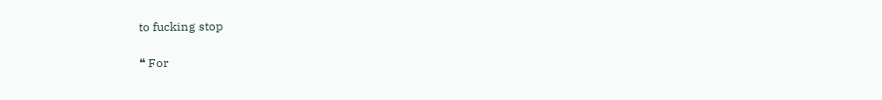to fucking stop

❝ For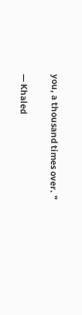you, a thousand times over. ❞

— Khaled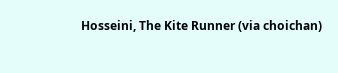Hosseini, The Kite Runner (via choichan)